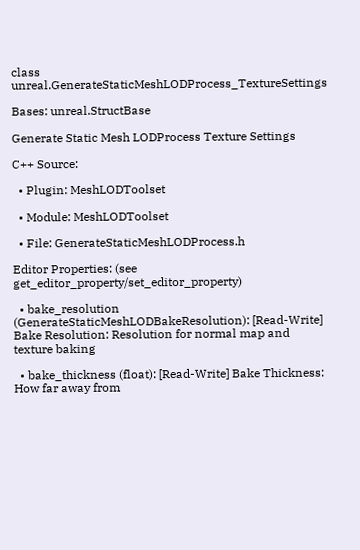class unreal.GenerateStaticMeshLODProcess_TextureSettings

Bases: unreal.StructBase

Generate Static Mesh LODProcess Texture Settings

C++ Source:

  • Plugin: MeshLODToolset

  • Module: MeshLODToolset

  • File: GenerateStaticMeshLODProcess.h

Editor Properties: (see get_editor_property/set_editor_property)

  • bake_resolution (GenerateStaticMeshLODBakeResolution): [Read-Write] Bake Resolution: Resolution for normal map and texture baking

  • bake_thickness (float): [Read-Write] Bake Thickness: How far away from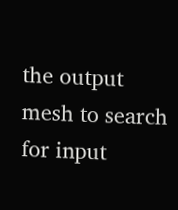the output mesh to search for input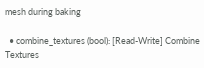mesh during baking

  • combine_textures (bool): [Read-Write] Combine Textures